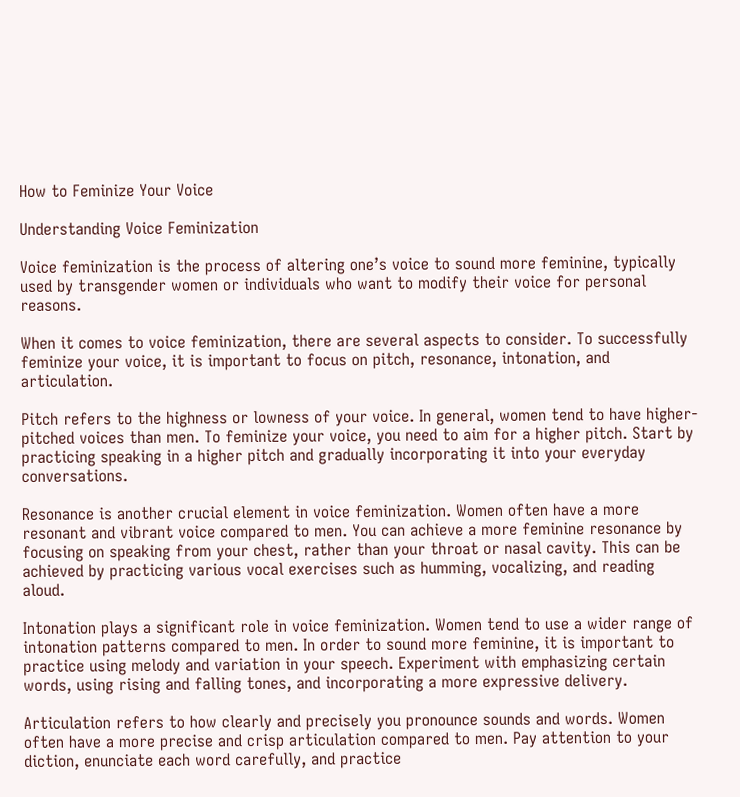How to Feminize Your Voice

Understanding Voice Feminization

Voice feminization is the process of altering one’s voice to sound more feminine, typically used by transgender women or individuals who want to modify their voice for personal reasons.

When it comes to voice feminization, there are several aspects to consider. To successfully feminize your voice, it is important to focus on pitch, resonance, intonation, and articulation.

Pitch refers to the highness or lowness of your voice. In general, women tend to have higher-pitched voices than men. To feminize your voice, you need to aim for a higher pitch. Start by practicing speaking in a higher pitch and gradually incorporating it into your everyday conversations.

Resonance is another crucial element in voice feminization. Women often have a more resonant and vibrant voice compared to men. You can achieve a more feminine resonance by focusing on speaking from your chest, rather than your throat or nasal cavity. This can be achieved by practicing various vocal exercises such as humming, vocalizing, and reading aloud.

Intonation plays a significant role in voice feminization. Women tend to use a wider range of intonation patterns compared to men. In order to sound more feminine, it is important to practice using melody and variation in your speech. Experiment with emphasizing certain words, using rising and falling tones, and incorporating a more expressive delivery.

Articulation refers to how clearly and precisely you pronounce sounds and words. Women often have a more precise and crisp articulation compared to men. Pay attention to your diction, enunciate each word carefully, and practice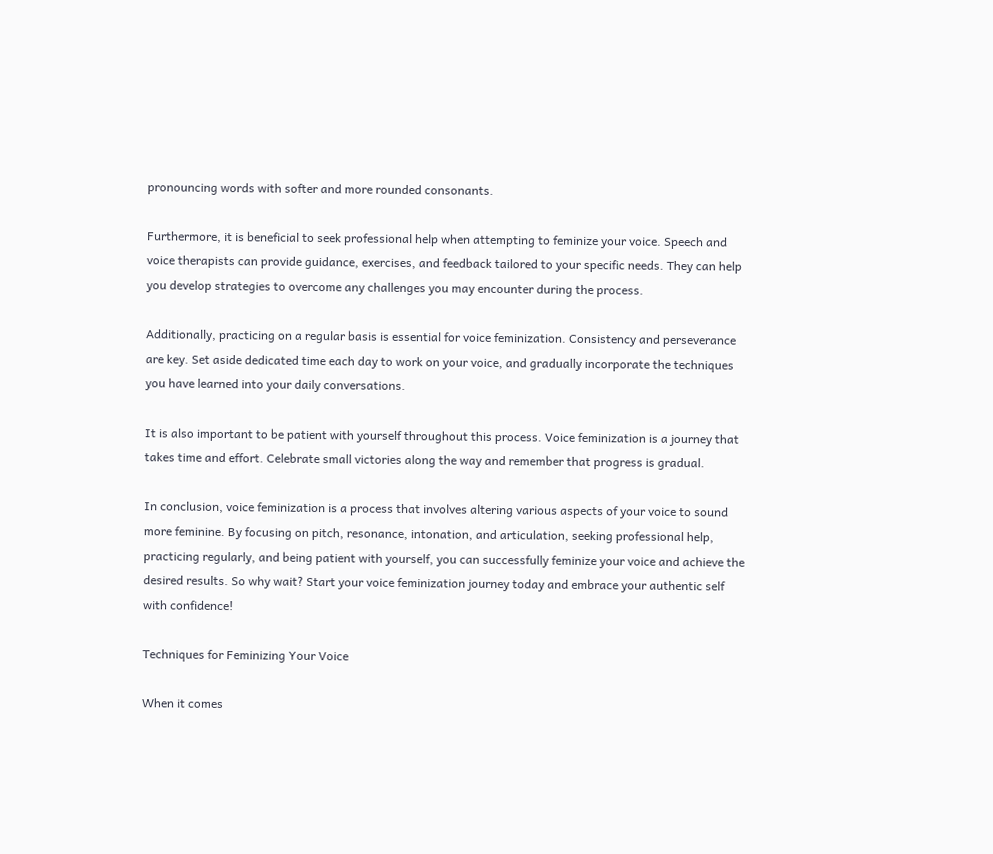pronouncing words with softer and more rounded consonants.

Furthermore, it is beneficial to seek professional help when attempting to feminize your voice. Speech and voice therapists can provide guidance, exercises, and feedback tailored to your specific needs. They can help you develop strategies to overcome any challenges you may encounter during the process.

Additionally, practicing on a regular basis is essential for voice feminization. Consistency and perseverance are key. Set aside dedicated time each day to work on your voice, and gradually incorporate the techniques you have learned into your daily conversations.

It is also important to be patient with yourself throughout this process. Voice feminization is a journey that takes time and effort. Celebrate small victories along the way and remember that progress is gradual.

In conclusion, voice feminization is a process that involves altering various aspects of your voice to sound more feminine. By focusing on pitch, resonance, intonation, and articulation, seeking professional help, practicing regularly, and being patient with yourself, you can successfully feminize your voice and achieve the desired results. So why wait? Start your voice feminization journey today and embrace your authentic self with confidence!

Techniques for Feminizing Your Voice

When it comes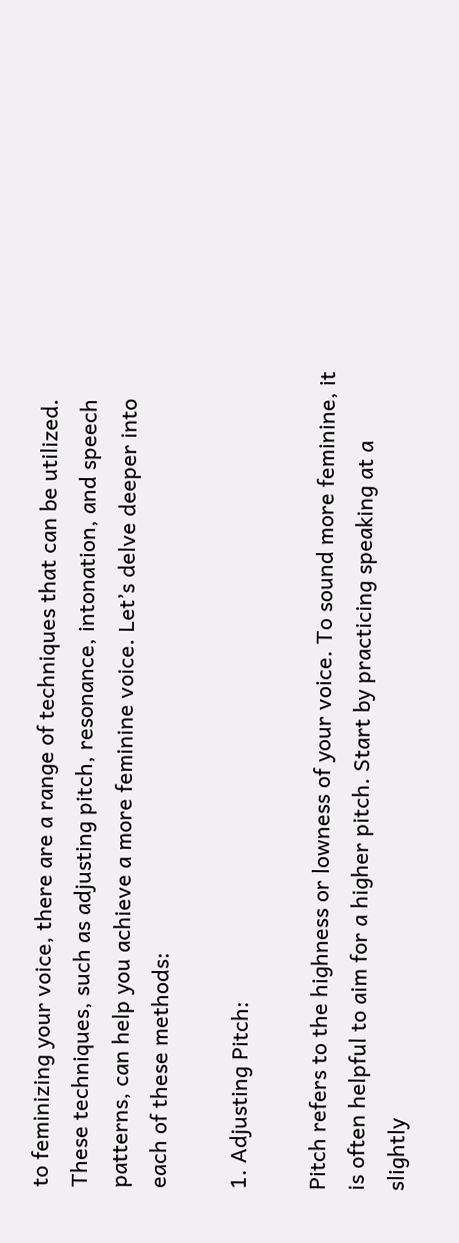to feminizing your voice, there are a range of techniques that can be utilized. These techniques, such as adjusting pitch, resonance, intonation, and speech patterns, can help you achieve a more feminine voice. Let’s delve deeper into each of these methods:

1. Adjusting Pitch:

Pitch refers to the highness or lowness of your voice. To sound more feminine, it is often helpful to aim for a higher pitch. Start by practicing speaking at a slightly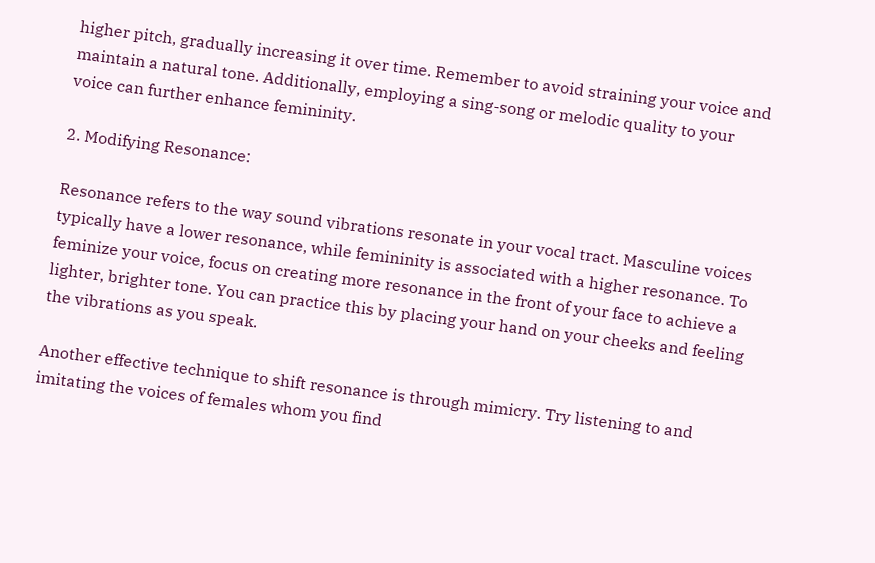higher pitch, gradually increasing it over time. Remember to avoid straining your voice and maintain a natural tone. Additionally, employing a sing-song or melodic quality to your voice can further enhance femininity.

2. Modifying Resonance:

Resonance refers to the way sound vibrations resonate in your vocal tract. Masculine voices typically have a lower resonance, while femininity is associated with a higher resonance. To feminize your voice, focus on creating more resonance in the front of your face to achieve a lighter, brighter tone. You can practice this by placing your hand on your cheeks and feeling the vibrations as you speak.

Another effective technique to shift resonance is through mimicry. Try listening to and imitating the voices of females whom you find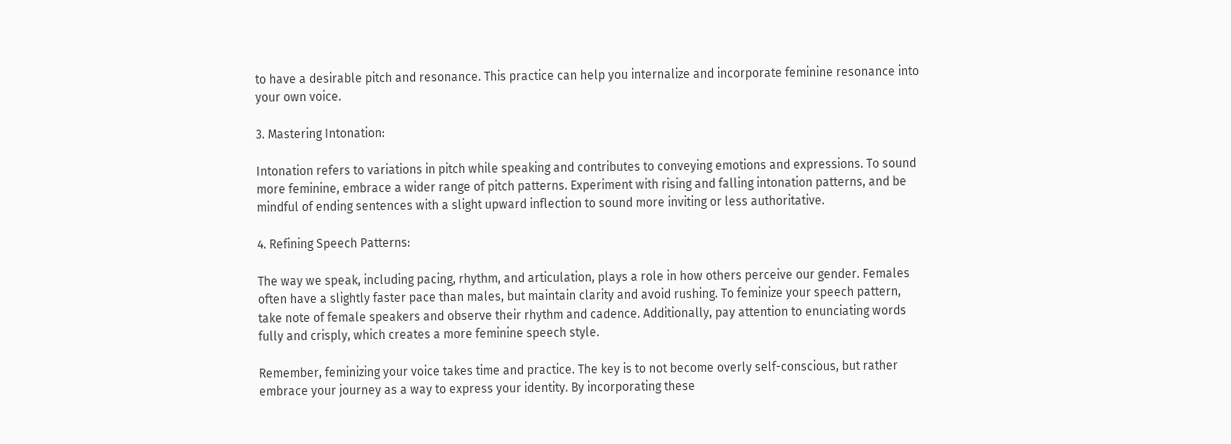to have a desirable pitch and resonance. This practice can help you internalize and incorporate feminine resonance into your own voice.

3. Mastering Intonation:

Intonation refers to variations in pitch while speaking and contributes to conveying emotions and expressions. To sound more feminine, embrace a wider range of pitch patterns. Experiment with rising and falling intonation patterns, and be mindful of ending sentences with a slight upward inflection to sound more inviting or less authoritative.

4. Refining Speech Patterns:

The way we speak, including pacing, rhythm, and articulation, plays a role in how others perceive our gender. Females often have a slightly faster pace than males, but maintain clarity and avoid rushing. To feminize your speech pattern, take note of female speakers and observe their rhythm and cadence. Additionally, pay attention to enunciating words fully and crisply, which creates a more feminine speech style.

Remember, feminizing your voice takes time and practice. The key is to not become overly self-conscious, but rather embrace your journey as a way to express your identity. By incorporating these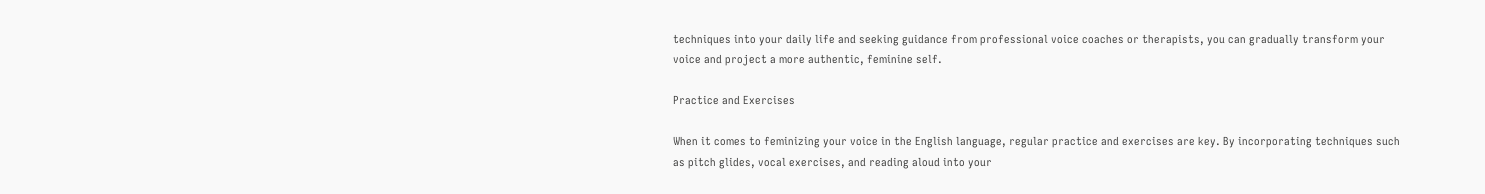techniques into your daily life and seeking guidance from professional voice coaches or therapists, you can gradually transform your voice and project a more authentic, feminine self.

Practice and Exercises

When it comes to feminizing your voice in the English language, regular practice and exercises are key. By incorporating techniques such as pitch glides, vocal exercises, and reading aloud into your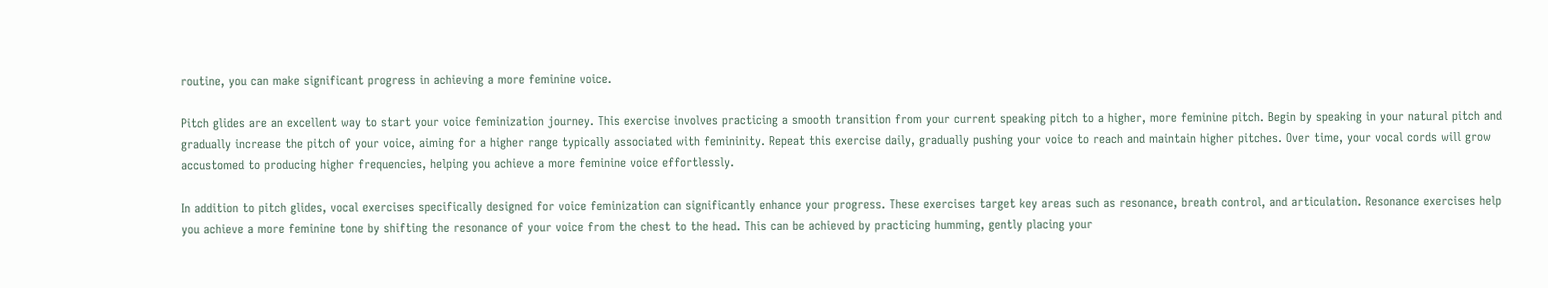routine, you can make significant progress in achieving a more feminine voice.

Pitch glides are an excellent way to start your voice feminization journey. This exercise involves practicing a smooth transition from your current speaking pitch to a higher, more feminine pitch. Begin by speaking in your natural pitch and gradually increase the pitch of your voice, aiming for a higher range typically associated with femininity. Repeat this exercise daily, gradually pushing your voice to reach and maintain higher pitches. Over time, your vocal cords will grow accustomed to producing higher frequencies, helping you achieve a more feminine voice effortlessly.

In addition to pitch glides, vocal exercises specifically designed for voice feminization can significantly enhance your progress. These exercises target key areas such as resonance, breath control, and articulation. Resonance exercises help you achieve a more feminine tone by shifting the resonance of your voice from the chest to the head. This can be achieved by practicing humming, gently placing your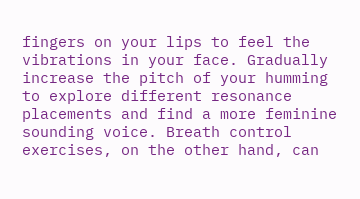fingers on your lips to feel the vibrations in your face. Gradually increase the pitch of your humming to explore different resonance placements and find a more feminine sounding voice. Breath control exercises, on the other hand, can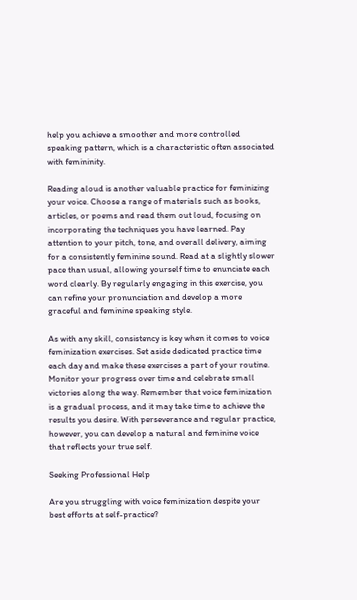help you achieve a smoother and more controlled speaking pattern, which is a characteristic often associated with femininity.

Reading aloud is another valuable practice for feminizing your voice. Choose a range of materials such as books, articles, or poems and read them out loud, focusing on incorporating the techniques you have learned. Pay attention to your pitch, tone, and overall delivery, aiming for a consistently feminine sound. Read at a slightly slower pace than usual, allowing yourself time to enunciate each word clearly. By regularly engaging in this exercise, you can refine your pronunciation and develop a more graceful and feminine speaking style.

As with any skill, consistency is key when it comes to voice feminization exercises. Set aside dedicated practice time each day and make these exercises a part of your routine. Monitor your progress over time and celebrate small victories along the way. Remember that voice feminization is a gradual process, and it may take time to achieve the results you desire. With perseverance and regular practice, however, you can develop a natural and feminine voice that reflects your true self.

Seeking Professional Help

Are you struggling with voice feminization despite your best efforts at self-practice?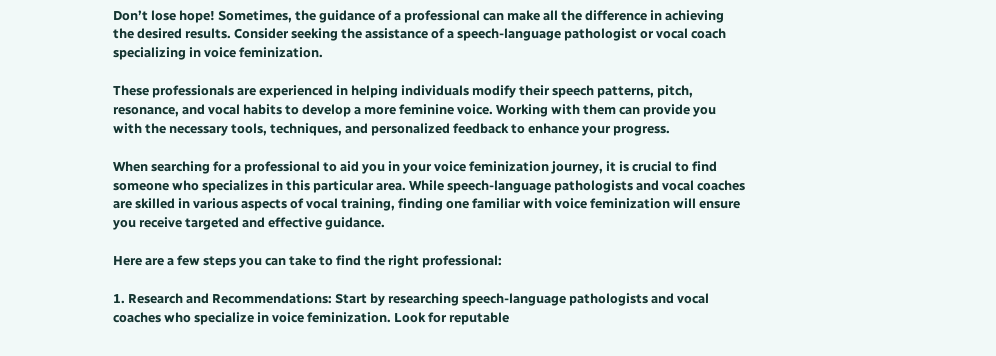Don’t lose hope! Sometimes, the guidance of a professional can make all the difference in achieving the desired results. Consider seeking the assistance of a speech-language pathologist or vocal coach specializing in voice feminization.

These professionals are experienced in helping individuals modify their speech patterns, pitch, resonance, and vocal habits to develop a more feminine voice. Working with them can provide you with the necessary tools, techniques, and personalized feedback to enhance your progress.

When searching for a professional to aid you in your voice feminization journey, it is crucial to find someone who specializes in this particular area. While speech-language pathologists and vocal coaches are skilled in various aspects of vocal training, finding one familiar with voice feminization will ensure you receive targeted and effective guidance.

Here are a few steps you can take to find the right professional:

1. Research and Recommendations: Start by researching speech-language pathologists and vocal coaches who specialize in voice feminization. Look for reputable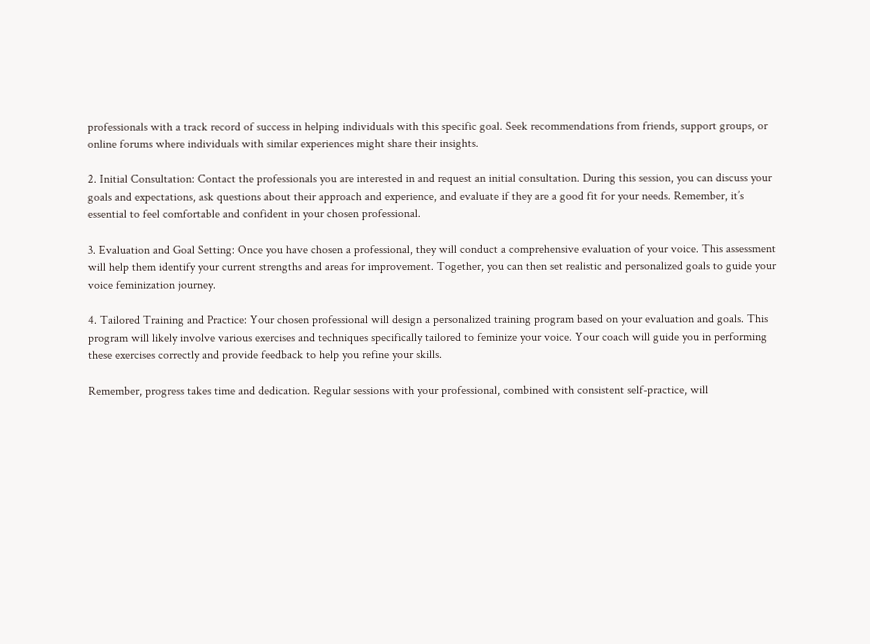professionals with a track record of success in helping individuals with this specific goal. Seek recommendations from friends, support groups, or online forums where individuals with similar experiences might share their insights.

2. Initial Consultation: Contact the professionals you are interested in and request an initial consultation. During this session, you can discuss your goals and expectations, ask questions about their approach and experience, and evaluate if they are a good fit for your needs. Remember, it’s essential to feel comfortable and confident in your chosen professional.

3. Evaluation and Goal Setting: Once you have chosen a professional, they will conduct a comprehensive evaluation of your voice. This assessment will help them identify your current strengths and areas for improvement. Together, you can then set realistic and personalized goals to guide your voice feminization journey.

4. Tailored Training and Practice: Your chosen professional will design a personalized training program based on your evaluation and goals. This program will likely involve various exercises and techniques specifically tailored to feminize your voice. Your coach will guide you in performing these exercises correctly and provide feedback to help you refine your skills.

Remember, progress takes time and dedication. Regular sessions with your professional, combined with consistent self-practice, will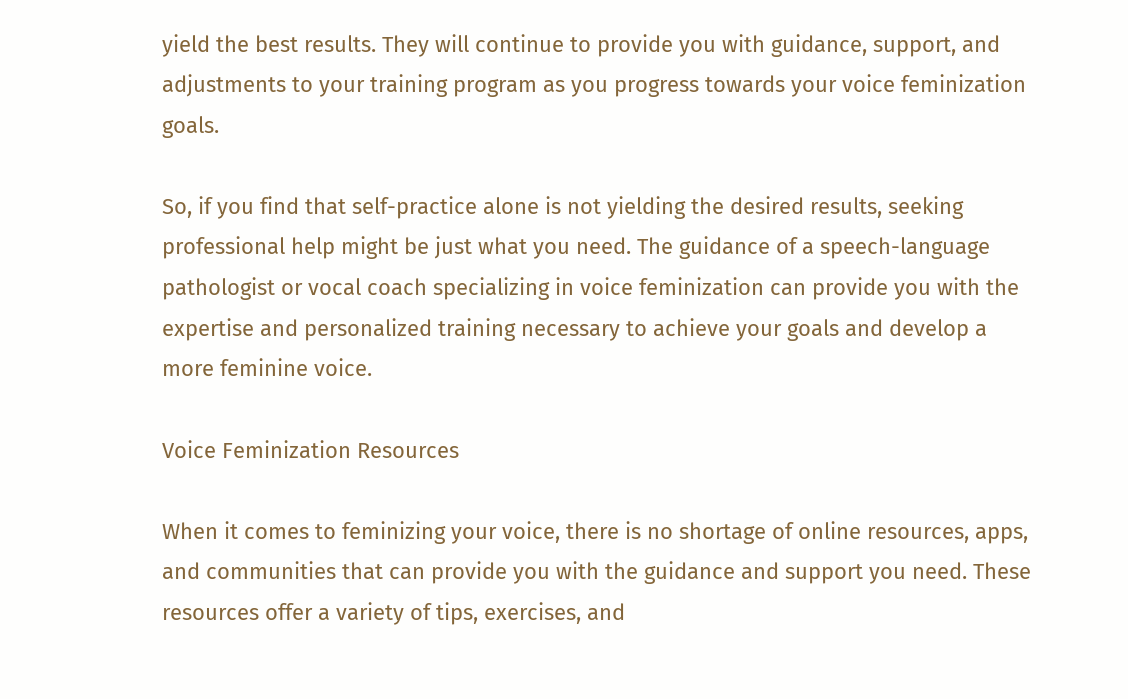yield the best results. They will continue to provide you with guidance, support, and adjustments to your training program as you progress towards your voice feminization goals.

So, if you find that self-practice alone is not yielding the desired results, seeking professional help might be just what you need. The guidance of a speech-language pathologist or vocal coach specializing in voice feminization can provide you with the expertise and personalized training necessary to achieve your goals and develop a more feminine voice.

Voice Feminization Resources

When it comes to feminizing your voice, there is no shortage of online resources, apps, and communities that can provide you with the guidance and support you need. These resources offer a variety of tips, exercises, and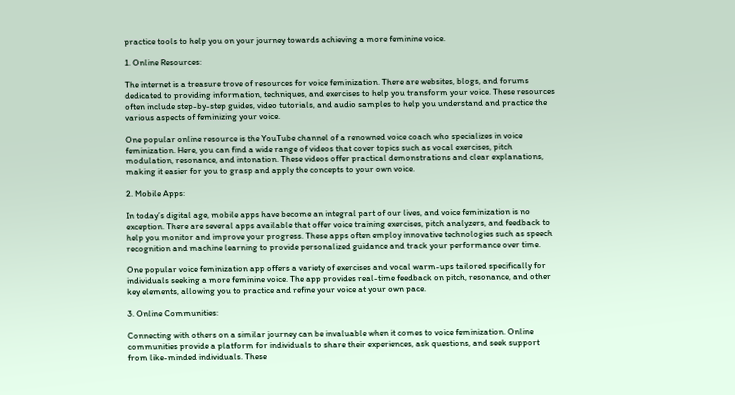practice tools to help you on your journey towards achieving a more feminine voice.

1. Online Resources:

The internet is a treasure trove of resources for voice feminization. There are websites, blogs, and forums dedicated to providing information, techniques, and exercises to help you transform your voice. These resources often include step-by-step guides, video tutorials, and audio samples to help you understand and practice the various aspects of feminizing your voice.

One popular online resource is the YouTube channel of a renowned voice coach who specializes in voice feminization. Here, you can find a wide range of videos that cover topics such as vocal exercises, pitch modulation, resonance, and intonation. These videos offer practical demonstrations and clear explanations, making it easier for you to grasp and apply the concepts to your own voice.

2. Mobile Apps:

In today’s digital age, mobile apps have become an integral part of our lives, and voice feminization is no exception. There are several apps available that offer voice training exercises, pitch analyzers, and feedback to help you monitor and improve your progress. These apps often employ innovative technologies such as speech recognition and machine learning to provide personalized guidance and track your performance over time.

One popular voice feminization app offers a variety of exercises and vocal warm-ups tailored specifically for individuals seeking a more feminine voice. The app provides real-time feedback on pitch, resonance, and other key elements, allowing you to practice and refine your voice at your own pace.

3. Online Communities:

Connecting with others on a similar journey can be invaluable when it comes to voice feminization. Online communities provide a platform for individuals to share their experiences, ask questions, and seek support from like-minded individuals. These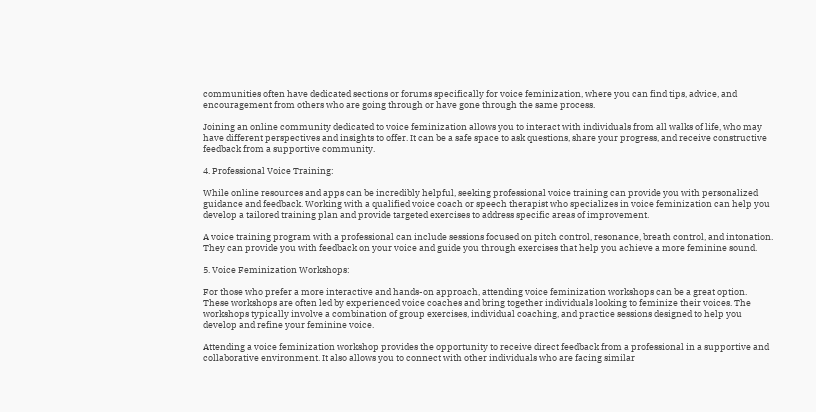communities often have dedicated sections or forums specifically for voice feminization, where you can find tips, advice, and encouragement from others who are going through or have gone through the same process.

Joining an online community dedicated to voice feminization allows you to interact with individuals from all walks of life, who may have different perspectives and insights to offer. It can be a safe space to ask questions, share your progress, and receive constructive feedback from a supportive community.

4. Professional Voice Training:

While online resources and apps can be incredibly helpful, seeking professional voice training can provide you with personalized guidance and feedback. Working with a qualified voice coach or speech therapist who specializes in voice feminization can help you develop a tailored training plan and provide targeted exercises to address specific areas of improvement.

A voice training program with a professional can include sessions focused on pitch control, resonance, breath control, and intonation. They can provide you with feedback on your voice and guide you through exercises that help you achieve a more feminine sound.

5. Voice Feminization Workshops:

For those who prefer a more interactive and hands-on approach, attending voice feminization workshops can be a great option. These workshops are often led by experienced voice coaches and bring together individuals looking to feminize their voices. The workshops typically involve a combination of group exercises, individual coaching, and practice sessions designed to help you develop and refine your feminine voice.

Attending a voice feminization workshop provides the opportunity to receive direct feedback from a professional in a supportive and collaborative environment. It also allows you to connect with other individuals who are facing similar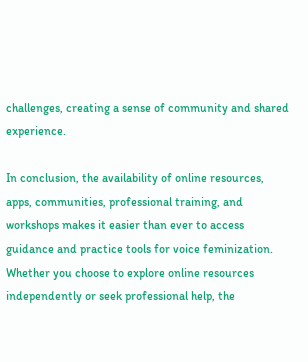challenges, creating a sense of community and shared experience.

In conclusion, the availability of online resources, apps, communities, professional training, and workshops makes it easier than ever to access guidance and practice tools for voice feminization. Whether you choose to explore online resources independently or seek professional help, the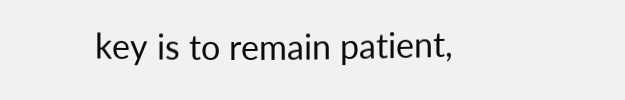key is to remain patient,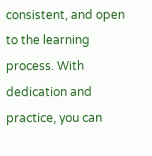consistent, and open to the learning process. With dedication and practice, you can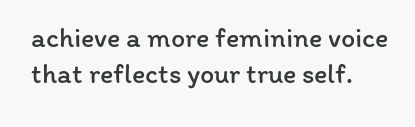achieve a more feminine voice that reflects your true self.